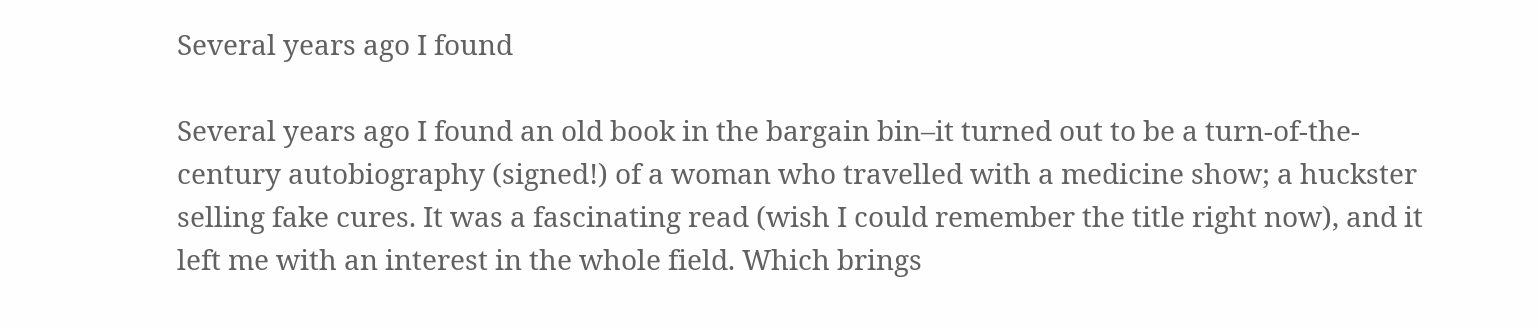Several years ago I found

Several years ago I found an old book in the bargain bin–it turned out to be a turn-of-the-century autobiography (signed!) of a woman who travelled with a medicine show; a huckster selling fake cures. It was a fascinating read (wish I could remember the title right now), and it left me with an interest in the whole field. Which brings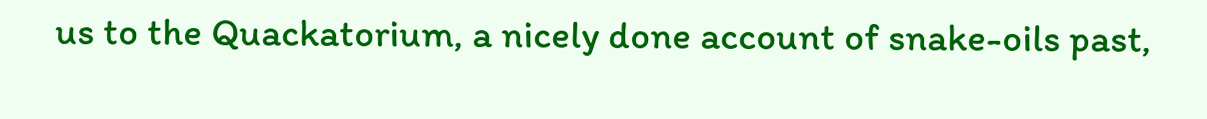us to the Quackatorium, a nicely done account of snake-oils past,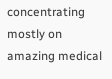concentrating mostly on amazing medical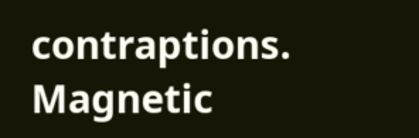contraptions. Magnetic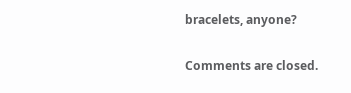bracelets, anyone?

Comments are closed.